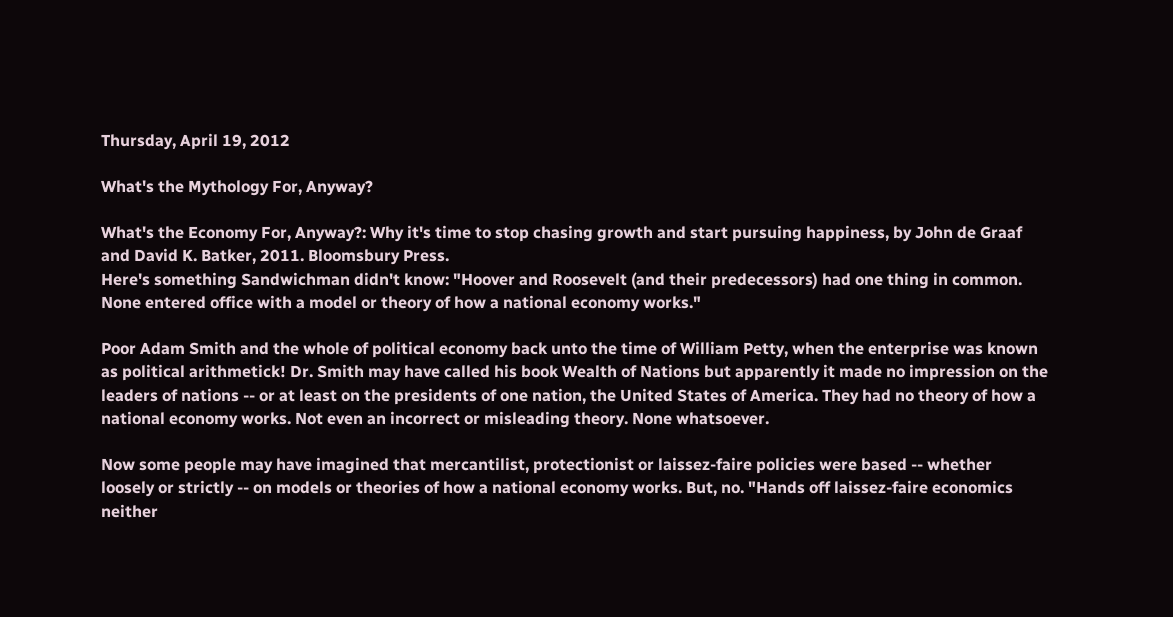Thursday, April 19, 2012

What's the Mythology For, Anyway?

What's the Economy For, Anyway?: Why it's time to stop chasing growth and start pursuing happiness, by John de Graaf and David K. Batker, 2011. Bloomsbury Press.
Here's something Sandwichman didn't know: "Hoover and Roosevelt (and their predecessors) had one thing in common. None entered office with a model or theory of how a national economy works."

Poor Adam Smith and the whole of political economy back unto the time of William Petty, when the enterprise was known as political arithmetick! Dr. Smith may have called his book Wealth of Nations but apparently it made no impression on the leaders of nations -- or at least on the presidents of one nation, the United States of America. They had no theory of how a national economy works. Not even an incorrect or misleading theory. None whatsoever.

Now some people may have imagined that mercantilist, protectionist or laissez-faire policies were based -- whether loosely or strictly -- on models or theories of how a national economy works. But, no. "Hands off laissez-faire economics neither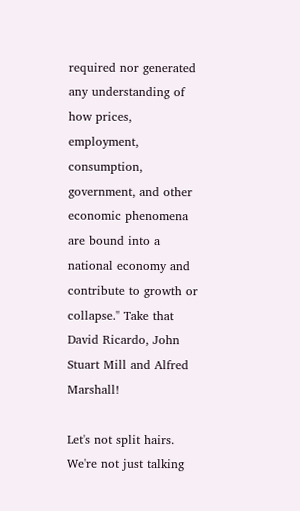required nor generated any understanding of how prices, employment, consumption, government, and other economic phenomena are bound into a national economy and contribute to growth or collapse." Take that David Ricardo, John Stuart Mill and Alfred Marshall!

Let's not split hairs. We're not just talking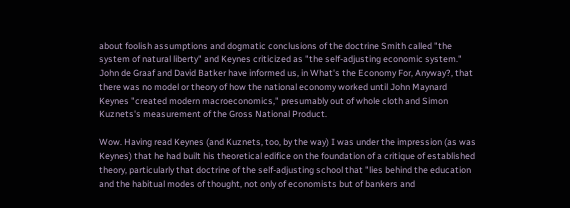about foolish assumptions and dogmatic conclusions of the doctrine Smith called "the system of natural liberty" and Keynes criticized as "the self-adjusting economic system." John de Graaf and David Batker have informed us, in What's the Economy For, Anyway?, that there was no model or theory of how the national economy worked until John Maynard Keynes "created modern macroeconomics," presumably out of whole cloth and Simon Kuznets's measurement of the Gross National Product.

Wow. Having read Keynes (and Kuznets, too, by the way) I was under the impression (as was Keynes) that he had built his theoretical edifice on the foundation of a critique of established theory, particularly that doctrine of the self-adjusting school that "lies behind the education and the habitual modes of thought, not only of economists but of bankers and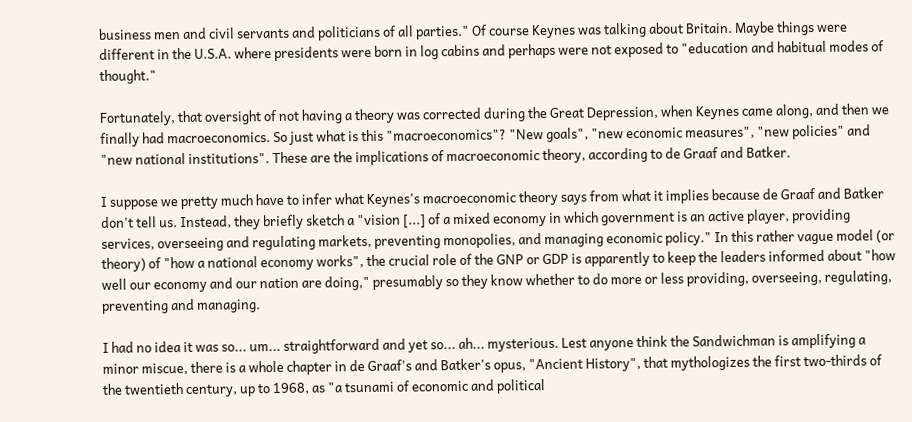business men and civil servants and politicians of all parties." Of course Keynes was talking about Britain. Maybe things were different in the U.S.A. where presidents were born in log cabins and perhaps were not exposed to "education and habitual modes of thought."

Fortunately, that oversight of not having a theory was corrected during the Great Depression, when Keynes came along, and then we finally had macroeconomics. So just what is this "macroeconomics"? "New goals", "new economic measures", "new policies" and "new national institutions". These are the implications of macroeconomic theory, according to de Graaf and Batker.

I suppose we pretty much have to infer what Keynes's macroeconomic theory says from what it implies because de Graaf and Batker don't tell us. Instead, they briefly sketch a "vision [...] of a mixed economy in which government is an active player, providing services, overseeing and regulating markets, preventing monopolies, and managing economic policy." In this rather vague model (or theory) of "how a national economy works", the crucial role of the GNP or GDP is apparently to keep the leaders informed about "how well our economy and our nation are doing," presumably so they know whether to do more or less providing, overseeing, regulating, preventing and managing.

I had no idea it was so... um... straightforward and yet so... ah... mysterious. Lest anyone think the Sandwichman is amplifying a minor miscue, there is a whole chapter in de Graaf's and Batker's opus, "Ancient History", that mythologizes the first two-thirds of the twentieth century, up to 1968, as "a tsunami of economic and political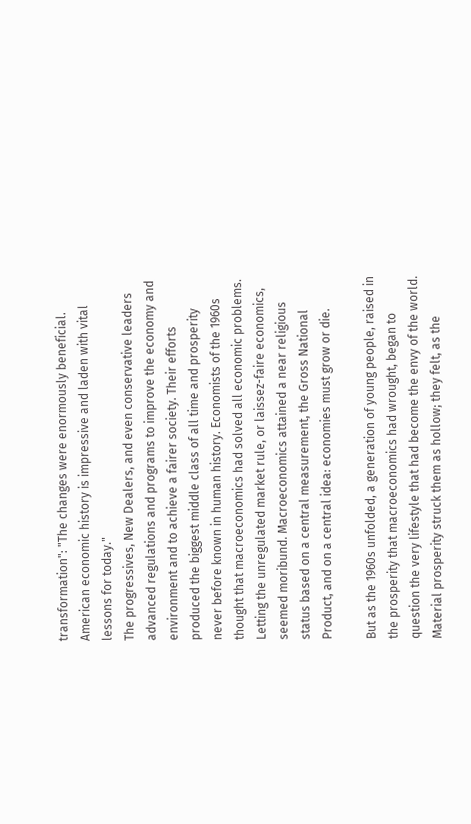transformation": "The changes were enormously beneficial. American economic history is impressive and laden with vital lessons for today."
The progressives, New Dealers, and even conservative leaders advanced regulations and programs to improve the economy and environment and to achieve a fairer society. Their efforts produced the biggest middle class of all time and prosperity never before known in human history. Economists of the 1960s thought that macroeconomics had solved all economic problems. Letting the unregulated market rule, or laissez-faire economics, seemed moribund. Macroeconomics attained a near religious status based on a central measurement, the Gross National Product, and on a central idea: economies must grow or die.

But as the 1960s unfolded, a generation of young people, raised in the prosperity that macroeconomics had wrought, began to question the very lifestyle that had become the envy of the world. Material prosperity struck them as hollow; they felt, as the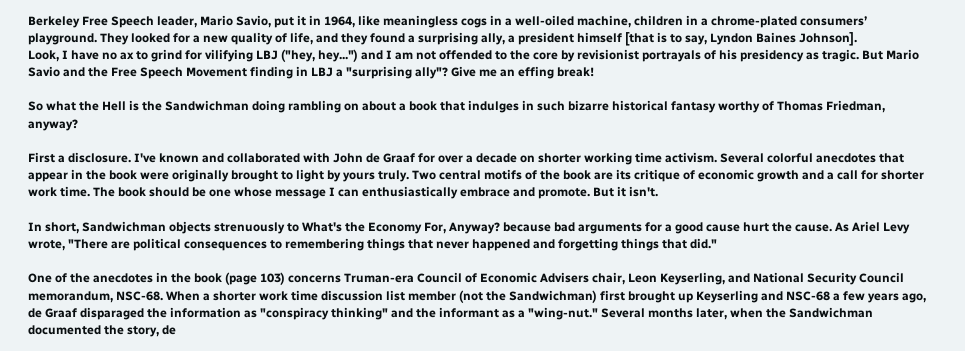Berkeley Free Speech leader, Mario Savio, put it in 1964, like meaningless cogs in a well-oiled machine, children in a chrome-plated consumers’ playground. They looked for a new quality of life, and they found a surprising ally, a president himself [that is to say, Lyndon Baines Johnson].
Look, I have no ax to grind for vilifying LBJ ("hey, hey...") and I am not offended to the core by revisionist portrayals of his presidency as tragic. But Mario Savio and the Free Speech Movement finding in LBJ a "surprising ally"? Give me an effing break!

So what the Hell is the Sandwichman doing rambling on about a book that indulges in such bizarre historical fantasy worthy of Thomas Friedman, anyway?

First a disclosure. I've known and collaborated with John de Graaf for over a decade on shorter working time activism. Several colorful anecdotes that appear in the book were originally brought to light by yours truly. Two central motifs of the book are its critique of economic growth and a call for shorter work time. The book should be one whose message I can enthusiastically embrace and promote. But it isn't.

In short, Sandwichman objects strenuously to What's the Economy For, Anyway? because bad arguments for a good cause hurt the cause. As Ariel Levy wrote, "There are political consequences to remembering things that never happened and forgetting things that did."

One of the anecdotes in the book (page 103) concerns Truman-era Council of Economic Advisers chair, Leon Keyserling, and National Security Council memorandum, NSC-68. When a shorter work time discussion list member (not the Sandwichman) first brought up Keyserling and NSC-68 a few years ago, de Graaf disparaged the information as "conspiracy thinking" and the informant as a "wing-nut." Several months later, when the Sandwichman documented the story, de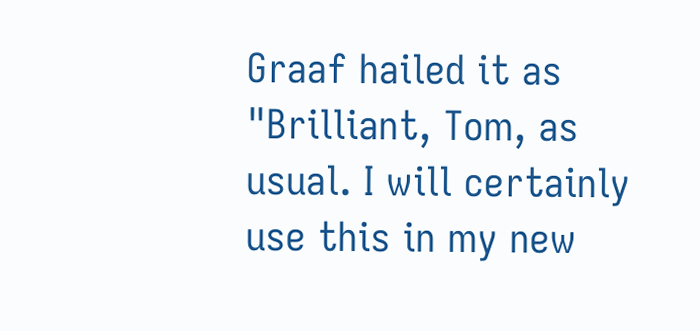Graaf hailed it as "Brilliant, Tom, as usual. I will certainly use this in my new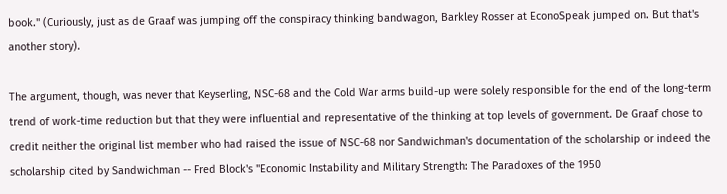book." (Curiously, just as de Graaf was jumping off the conspiracy thinking bandwagon, Barkley Rosser at EconoSpeak jumped on. But that's another story).

The argument, though, was never that Keyserling, NSC-68 and the Cold War arms build-up were solely responsible for the end of the long-term trend of work-time reduction but that they were influential and representative of the thinking at top levels of government. De Graaf chose to credit neither the original list member who had raised the issue of NSC-68 nor Sandwichman's documentation of the scholarship or indeed the scholarship cited by Sandwichman -- Fred Block's "Economic Instability and Military Strength: The Paradoxes of the 1950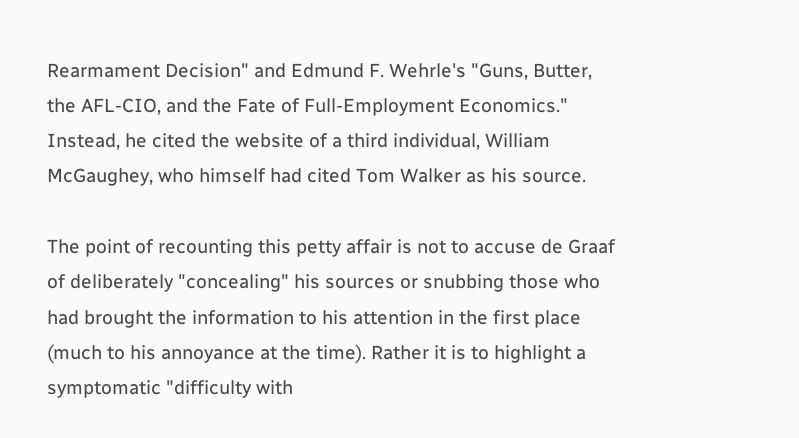Rearmament Decision" and Edmund F. Wehrle's "Guns, Butter, the AFL-CIO, and the Fate of Full-Employment Economics." Instead, he cited the website of a third individual, William McGaughey, who himself had cited Tom Walker as his source.

The point of recounting this petty affair is not to accuse de Graaf of deliberately "concealing" his sources or snubbing those who had brought the information to his attention in the first place (much to his annoyance at the time). Rather it is to highlight a symptomatic "difficulty with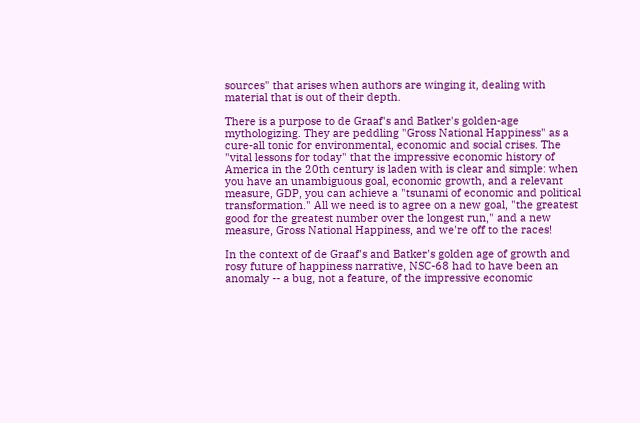sources" that arises when authors are winging it, dealing with material that is out of their depth.

There is a purpose to de Graaf's and Batker's golden-age mythologizing. They are peddling "Gross National Happiness" as a cure-all tonic for environmental, economic and social crises. The "vital lessons for today" that the impressive economic history of America in the 20th century is laden with is clear and simple: when you have an unambiguous goal, economic growth, and a relevant measure, GDP, you can achieve a "tsunami of economic and political transformation." All we need is to agree on a new goal, "the greatest good for the greatest number over the longest run," and a new measure, Gross National Happiness, and we're off to the races!

In the context of de Graaf's and Batker's golden age of growth and rosy future of happiness narrative, NSC-68 had to have been an anomaly -- a bug, not a feature, of the impressive economic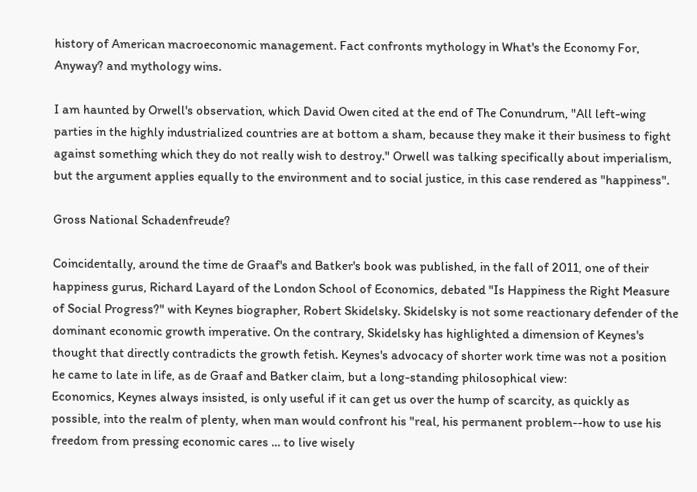history of American macroeconomic management. Fact confronts mythology in What's the Economy For, Anyway? and mythology wins.

I am haunted by Orwell's observation, which David Owen cited at the end of The Conundrum, "All left-wing parties in the highly industrialized countries are at bottom a sham, because they make it their business to fight against something which they do not really wish to destroy." Orwell was talking specifically about imperialism, but the argument applies equally to the environment and to social justice, in this case rendered as "happiness".

Gross National Schadenfreude?

Coincidentally, around the time de Graaf's and Batker's book was published, in the fall of 2011, one of their happiness gurus, Richard Layard of the London School of Economics, debated "Is Happiness the Right Measure of Social Progress?" with Keynes biographer, Robert Skidelsky. Skidelsky is not some reactionary defender of the dominant economic growth imperative. On the contrary, Skidelsky has highlighted a dimension of Keynes's thought that directly contradicts the growth fetish. Keynes's advocacy of shorter work time was not a position he came to late in life, as de Graaf and Batker claim, but a long-standing philosophical view:
Economics, Keynes always insisted, is only useful if it can get us over the hump of scarcity, as quickly as possible, into the realm of plenty, when man would confront his "real, his permanent problem--how to use his freedom from pressing economic cares ... to live wisely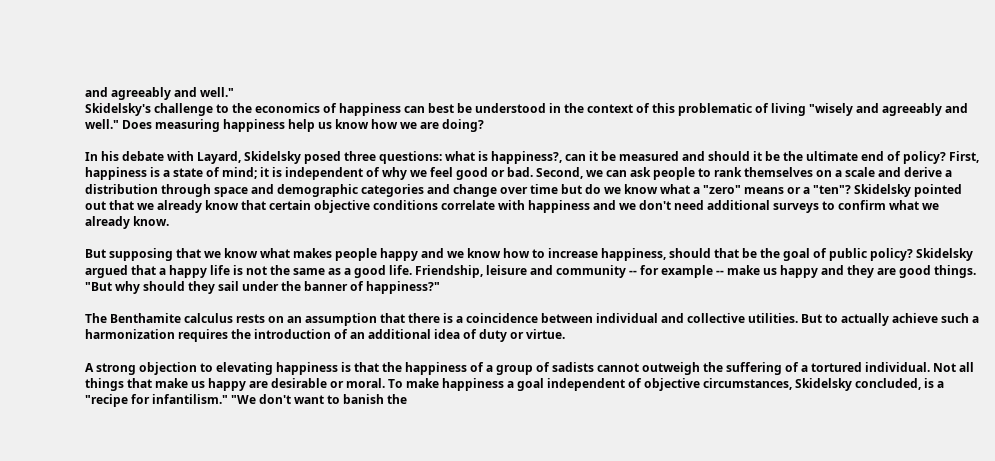and agreeably and well."
Skidelsky's challenge to the economics of happiness can best be understood in the context of this problematic of living "wisely and agreeably and well." Does measuring happiness help us know how we are doing?

In his debate with Layard, Skidelsky posed three questions: what is happiness?, can it be measured and should it be the ultimate end of policy? First, happiness is a state of mind; it is independent of why we feel good or bad. Second, we can ask people to rank themselves on a scale and derive a distribution through space and demographic categories and change over time but do we know what a "zero" means or a "ten"? Skidelsky pointed out that we already know that certain objective conditions correlate with happiness and we don't need additional surveys to confirm what we already know.

But supposing that we know what makes people happy and we know how to increase happiness, should that be the goal of public policy? Skidelsky argued that a happy life is not the same as a good life. Friendship, leisure and community -- for example -- make us happy and they are good things. "But why should they sail under the banner of happiness?"

The Benthamite calculus rests on an assumption that there is a coincidence between individual and collective utilities. But to actually achieve such a harmonization requires the introduction of an additional idea of duty or virtue.

A strong objection to elevating happiness is that the happiness of a group of sadists cannot outweigh the suffering of a tortured individual. Not all things that make us happy are desirable or moral. To make happiness a goal independent of objective circumstances, Skidelsky concluded, is a "recipe for infantilism." "We don't want to banish the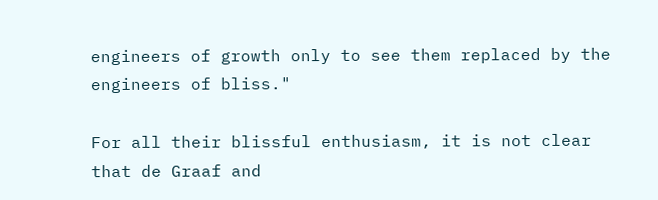engineers of growth only to see them replaced by the engineers of bliss."

For all their blissful enthusiasm, it is not clear that de Graaf and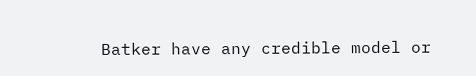Batker have any credible model or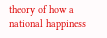theory of how a national happiness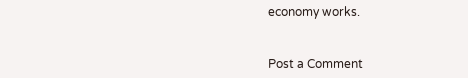economy works.


Post a Comment